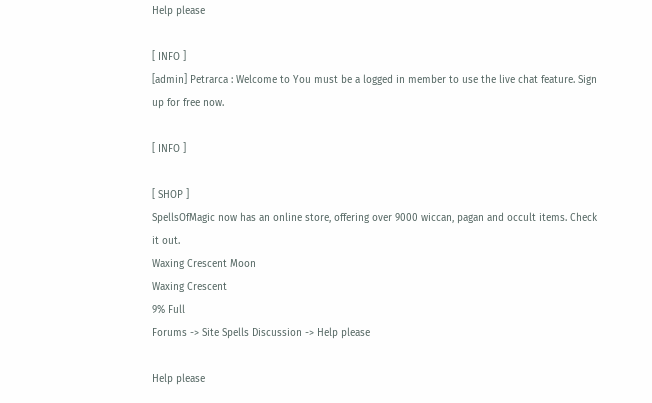Help please

[ INFO ]
[admin] Petrarca : Welcome to You must be a logged in member to use the live chat feature. Sign up for free now.

[ INFO ]

[ SHOP ]
SpellsOfMagic now has an online store, offering over 9000 wiccan, pagan and occult items. Check it out.
Waxing Crescent Moon
Waxing Crescent
9% Full
Forums -> Site Spells Discussion -> Help please

Help please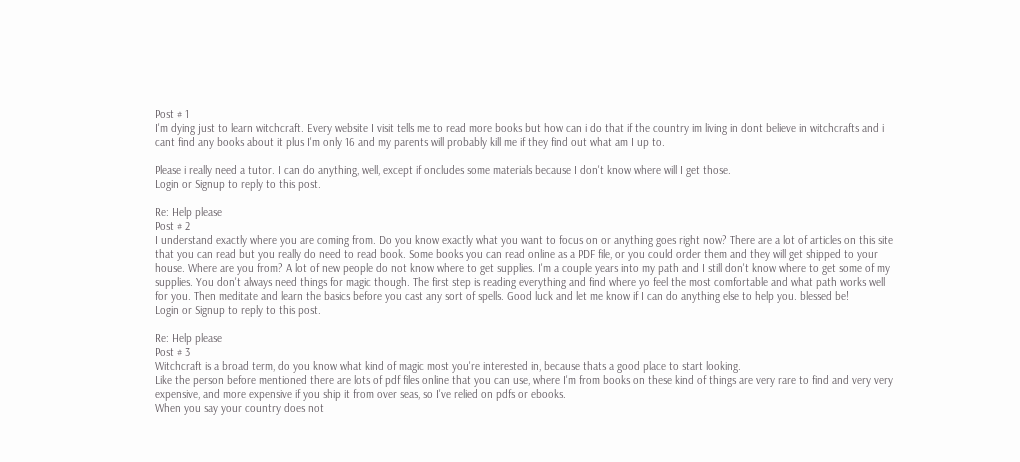Post # 1
I'm dying just to learn witchcraft. Every website I visit tells me to read more books but how can i do that if the country im living in dont believe in witchcrafts and i cant find any books about it plus I'm only 16 and my parents will probably kill me if they find out what am I up to.

Please i really need a tutor. I can do anything, well, except if oncludes some materials because I don't know where will I get those.
Login or Signup to reply to this post.

Re: Help please
Post # 2
I understand exactly where you are coming from. Do you know exactly what you want to focus on or anything goes right now? There are a lot of articles on this site that you can read but you really do need to read book. Some books you can read online as a PDF file, or you could order them and they will get shipped to your house. Where are you from? A lot of new people do not know where to get supplies. I'm a couple years into my path and I still don't know where to get some of my supplies. You don't always need things for magic though. The first step is reading everything and find where yo feel the most comfortable and what path works well for you. Then meditate and learn the basics before you cast any sort of spells. Good luck and let me know if I can do anything else to help you. blessed be!
Login or Signup to reply to this post.

Re: Help please
Post # 3
Witchcraft is a broad term, do you know what kind of magic most you're interested in, because thats a good place to start looking.
Like the person before mentioned there are lots of pdf files online that you can use, where I'm from books on these kind of things are very rare to find and very very expensive, and more expensive if you ship it from over seas, so I've relied on pdfs or ebooks.
When you say your country does not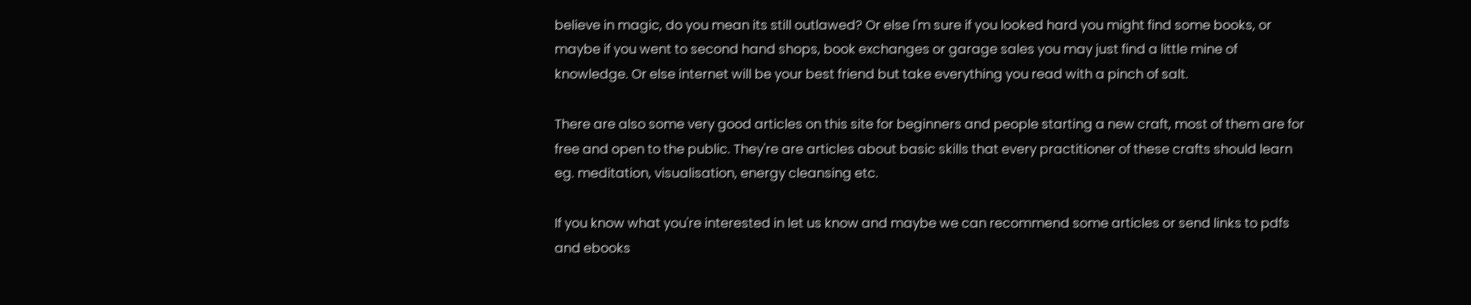believe in magic, do you mean its still outlawed? Or else I'm sure if you looked hard you might find some books, or maybe if you went to second hand shops, book exchanges or garage sales you may just find a little mine of knowledge. Or else internet will be your best friend but take everything you read with a pinch of salt.

There are also some very good articles on this site for beginners and people starting a new craft, most of them are for free and open to the public. They're are articles about basic skills that every practitioner of these crafts should learn eg. meditation, visualisation, energy cleansing etc.

If you know what you're interested in let us know and maybe we can recommend some articles or send links to pdfs and ebooks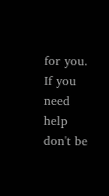for you.
If you need help don't be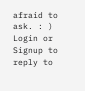afraid to ask. : )
Login or Signup to reply to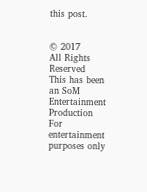this post.


© 2017
All Rights Reserved
This has been an SoM Entertainment Production
For entertainment purposes only